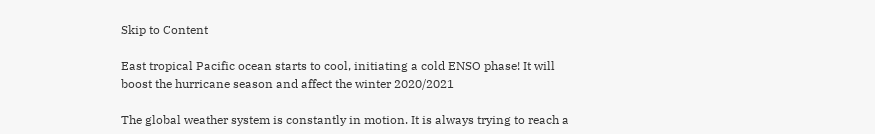Skip to Content

East tropical Pacific ocean starts to cool, initiating a cold ENSO phase! It will boost the hurricane season and affect the winter 2020/2021

The global weather system is constantly in motion. It is always trying to reach a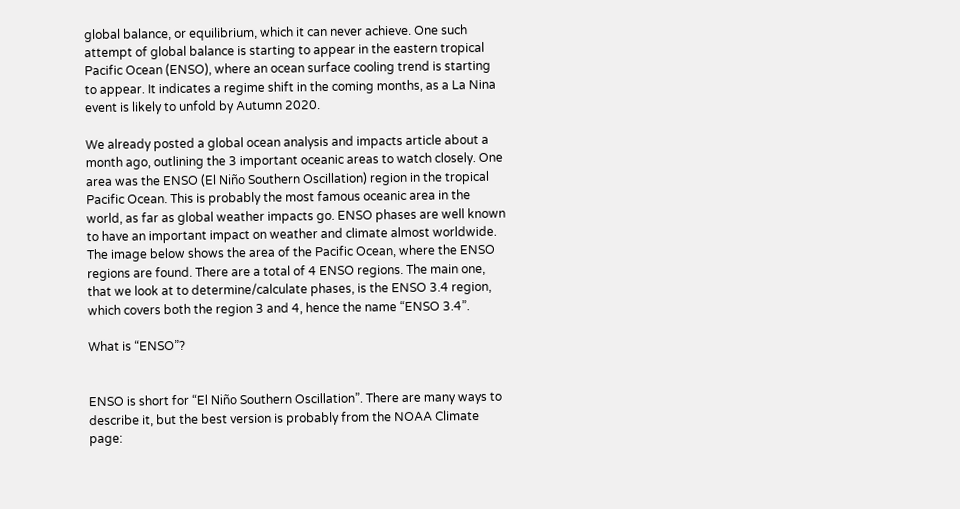global balance, or equilibrium, which it can never achieve. One such attempt of global balance is starting to appear in the eastern tropical Pacific Ocean (ENSO), where an ocean surface cooling trend is starting to appear. It indicates a regime shift in the coming months, as a La Nina event is likely to unfold by Autumn 2020.

We already posted a global ocean analysis and impacts article about a month ago, outlining the 3 important oceanic areas to watch closely. One area was the ENSO (El Niño Southern Oscillation) region in the tropical Pacific Ocean. This is probably the most famous oceanic area in the world, as far as global weather impacts go. ENSO phases are well known to have an important impact on weather and climate almost worldwide. The image below shows the area of the Pacific Ocean, where the ENSO regions are found. There are a total of 4 ENSO regions. The main one, that we look at to determine/calculate phases, is the ENSO 3.4 region, which covers both the region 3 and 4, hence the name “ENSO 3.4”.

What is “ENSO”?


ENSO is short for “El Niño Southern Oscillation”. There are many ways to describe it, but the best version is probably from the NOAA Climate page: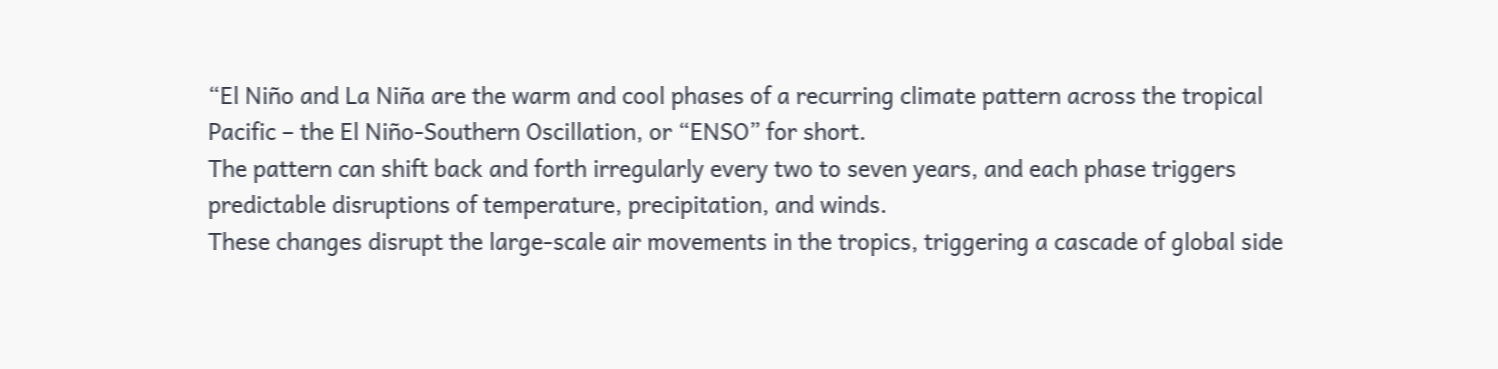“El Niño and La Niña are the warm and cool phases of a recurring climate pattern across the tropical Pacific – the El Niño-Southern Oscillation, or “ENSO” for short.
The pattern can shift back and forth irregularly every two to seven years, and each phase triggers predictable disruptions of temperature, precipitation, and winds.
These changes disrupt the large-scale air movements in the tropics, triggering a cascade of global side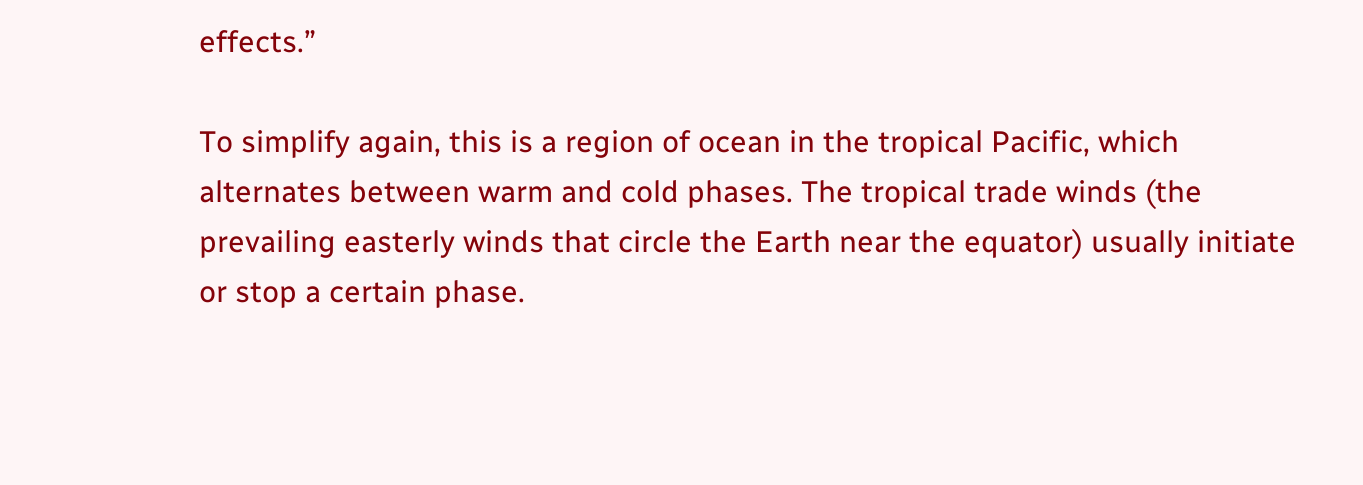effects.”

To simplify again, this is a region of ocean in the tropical Pacific, which alternates between warm and cold phases. The tropical trade winds (the prevailing easterly winds that circle the Earth near the equator) usually initiate or stop a certain phase.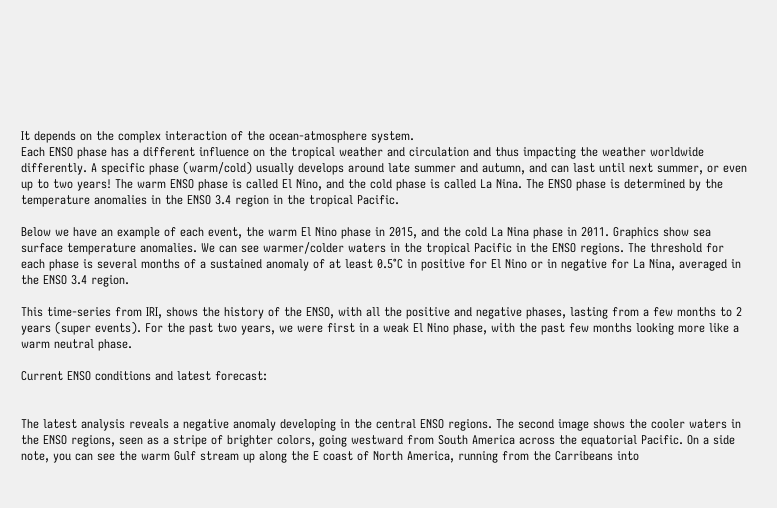It depends on the complex interaction of the ocean-atmosphere system.
Each ENSO phase has a different influence on the tropical weather and circulation and thus impacting the weather worldwide differently. A specific phase (warm/cold) usually develops around late summer and autumn, and can last until next summer, or even up to two years! The warm ENSO phase is called El Nino, and the cold phase is called La Nina. The ENSO phase is determined by the temperature anomalies in the ENSO 3.4 region in the tropical Pacific.

Below we have an example of each event, the warm El Nino phase in 2015, and the cold La Nina phase in 2011. Graphics show sea surface temperature anomalies. We can see warmer/colder waters in the tropical Pacific in the ENSO regions. The threshold for each phase is several months of a sustained anomaly of at least 0.5°C in positive for El Nino or in negative for La Nina, averaged in the ENSO 3.4 region.

This time-series from IRI, shows the history of the ENSO, with all the positive and negative phases, lasting from a few months to 2 years (super events). For the past two years, we were first in a weak El Nino phase, with the past few months looking more like a warm neutral phase.

Current ENSO conditions and latest forecast:


The latest analysis reveals a negative anomaly developing in the central ENSO regions. The second image shows the cooler waters in the ENSO regions, seen as a stripe of brighter colors, going westward from South America across the equatorial Pacific. On a side note, you can see the warm Gulf stream up along the E coast of North America, running from the Carribeans into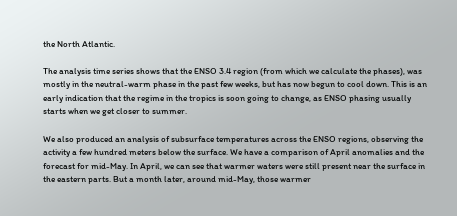the North Atlantic.

The analysis time series shows that the ENSO 3.4 region (from which we calculate the phases), was mostly in the neutral-warm phase in the past few weeks, but has now begun to cool down. This is an early indication that the regime in the tropics is soon going to change, as ENSO phasing usually starts when we get closer to summer.

We also produced an analysis of subsurface temperatures across the ENSO regions, observing the activity a few hundred meters below the surface. We have a comparison of April anomalies and the forecast for mid-May. In April, we can see that warmer waters were still present near the surface in the eastern parts. But a month later, around mid-May, those warmer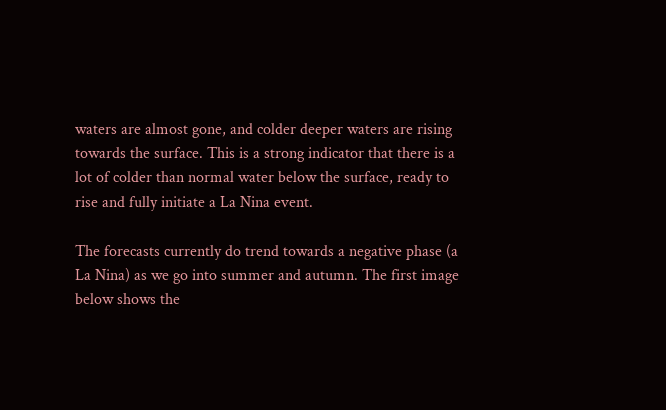waters are almost gone, and colder deeper waters are rising towards the surface. This is a strong indicator that there is a lot of colder than normal water below the surface, ready to rise and fully initiate a La Nina event.

The forecasts currently do trend towards a negative phase (a La Nina) as we go into summer and autumn. The first image below shows the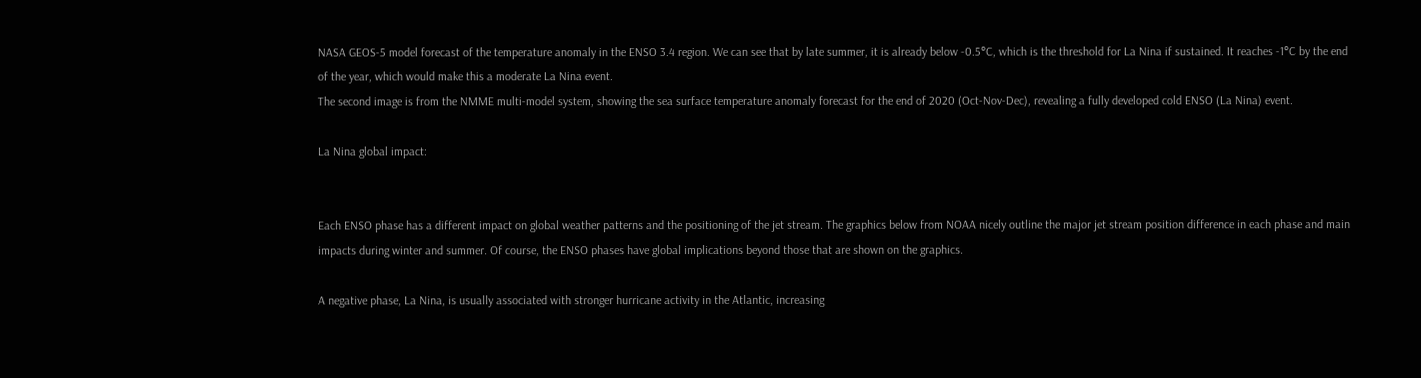NASA GEOS-5 model forecast of the temperature anomaly in the ENSO 3.4 region. We can see that by late summer, it is already below -0.5°C, which is the threshold for La Nina if sustained. It reaches -1°C by the end of the year, which would make this a moderate La Nina event.
The second image is from the NMME multi-model system, showing the sea surface temperature anomaly forecast for the end of 2020 (Oct-Nov-Dec), revealing a fully developed cold ENSO (La Nina) event.

La Nina global impact:


Each ENSO phase has a different impact on global weather patterns and the positioning of the jet stream. The graphics below from NOAA nicely outline the major jet stream position difference in each phase and main impacts during winter and summer. Of course, the ENSO phases have global implications beyond those that are shown on the graphics.

A negative phase, La Nina, is usually associated with stronger hurricane activity in the Atlantic, increasing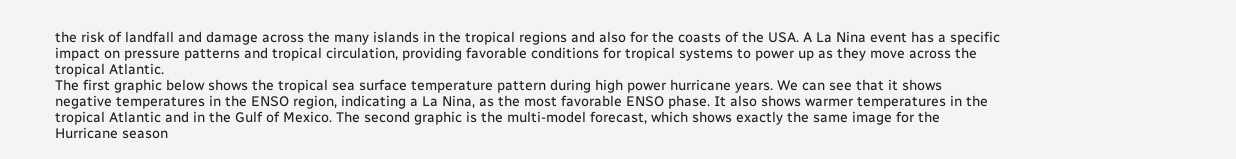the risk of landfall and damage across the many islands in the tropical regions and also for the coasts of the USA. A La Nina event has a specific impact on pressure patterns and tropical circulation, providing favorable conditions for tropical systems to power up as they move across the tropical Atlantic.
The first graphic below shows the tropical sea surface temperature pattern during high power hurricane years. We can see that it shows negative temperatures in the ENSO region, indicating a La Nina, as the most favorable ENSO phase. It also shows warmer temperatures in the tropical Atlantic and in the Gulf of Mexico. The second graphic is the multi-model forecast, which shows exactly the same image for the Hurricane season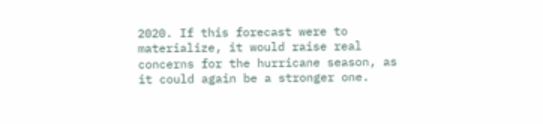2020. If this forecast were to materialize, it would raise real concerns for the hurricane season, as it could again be a stronger one.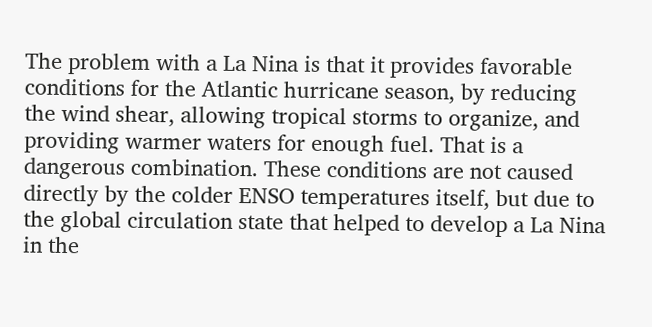The problem with a La Nina is that it provides favorable conditions for the Atlantic hurricane season, by reducing the wind shear, allowing tropical storms to organize, and providing warmer waters for enough fuel. That is a dangerous combination. These conditions are not caused directly by the colder ENSO temperatures itself, but due to the global circulation state that helped to develop a La Nina in the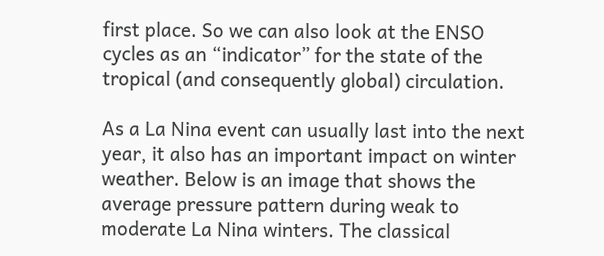first place. So we can also look at the ENSO cycles as an “indicator” for the state of the tropical (and consequently global) circulation.

As a La Nina event can usually last into the next year, it also has an important impact on winter weather. Below is an image that shows the average pressure pattern during weak to moderate La Nina winters. The classical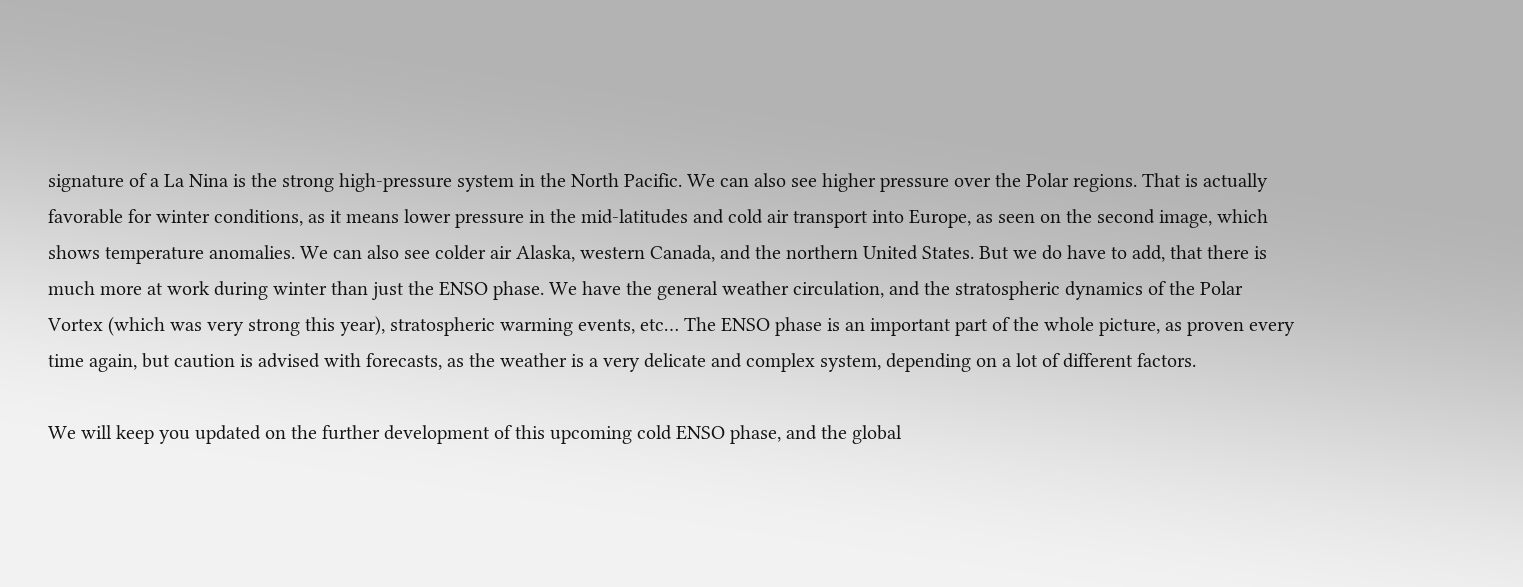signature of a La Nina is the strong high-pressure system in the North Pacific. We can also see higher pressure over the Polar regions. That is actually favorable for winter conditions, as it means lower pressure in the mid-latitudes and cold air transport into Europe, as seen on the second image, which shows temperature anomalies. We can also see colder air Alaska, western Canada, and the northern United States. But we do have to add, that there is much more at work during winter than just the ENSO phase. We have the general weather circulation, and the stratospheric dynamics of the Polar Vortex (which was very strong this year), stratospheric warming events, etc… The ENSO phase is an important part of the whole picture, as proven every time again, but caution is advised with forecasts, as the weather is a very delicate and complex system, depending on a lot of different factors.

We will keep you updated on the further development of this upcoming cold ENSO phase, and the global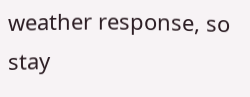weather response, so stay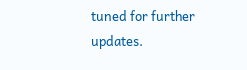tuned for further updates.